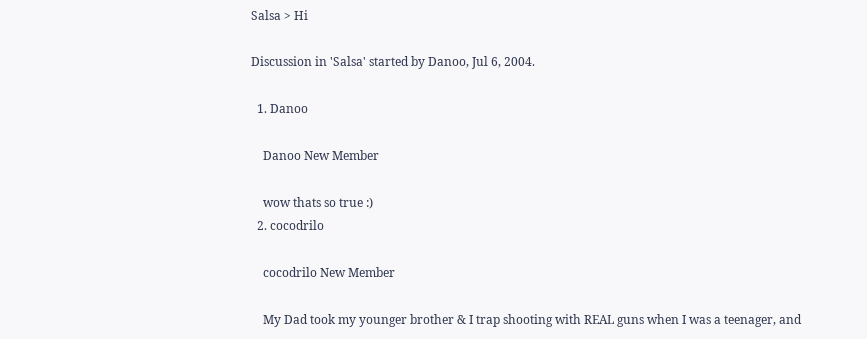Salsa > Hi

Discussion in 'Salsa' started by Danoo, Jul 6, 2004.

  1. Danoo

    Danoo New Member

    wow thats so true :)
  2. cocodrilo

    cocodrilo New Member

    My Dad took my younger brother & I trap shooting with REAL guns when I was a teenager, and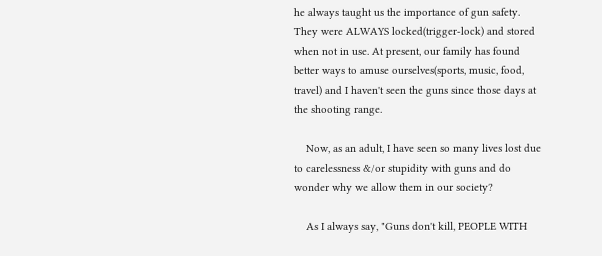he always taught us the importance of gun safety. They were ALWAYS locked(trigger-lock) and stored when not in use. At present, our family has found better ways to amuse ourselves(sports, music, food, travel) and I haven't seen the guns since those days at the shooting range.

    Now, as an adult, I have seen so many lives lost due to carelessness &/or stupidity with guns and do wonder why we allow them in our society?

    As I always say, "Guns don't kill, PEOPLE WITH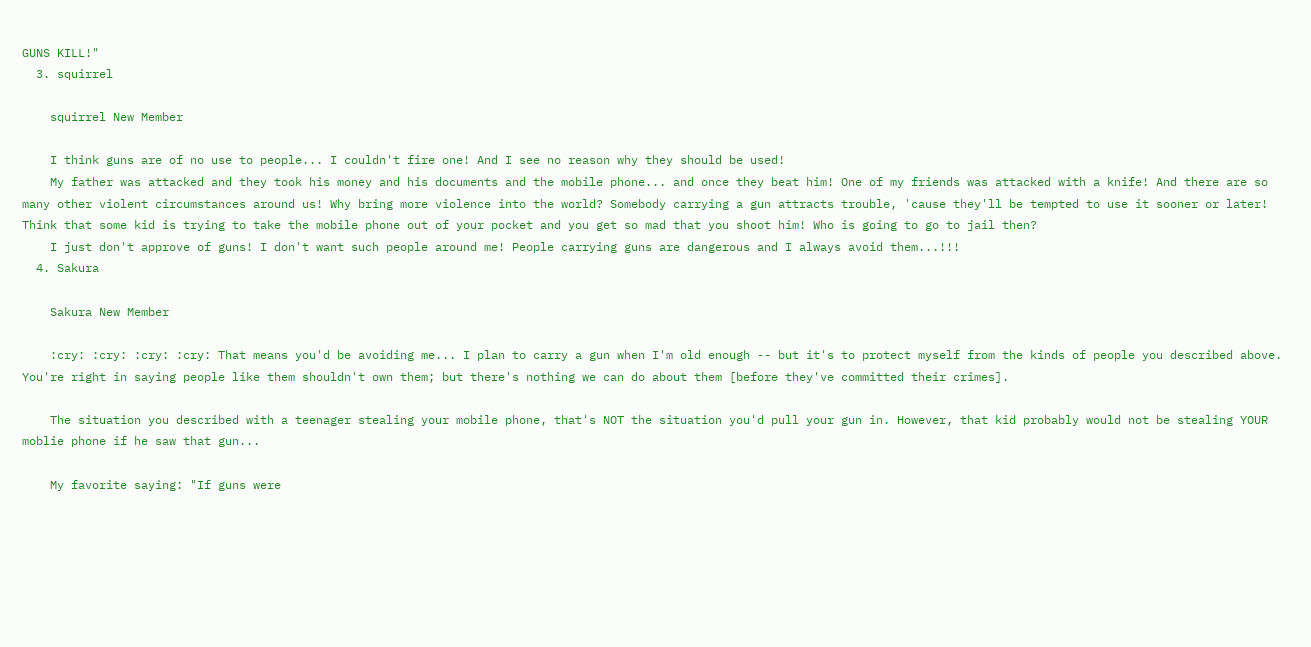GUNS KILL!"
  3. squirrel

    squirrel New Member

    I think guns are of no use to people... I couldn't fire one! And I see no reason why they should be used!
    My father was attacked and they took his money and his documents and the mobile phone... and once they beat him! One of my friends was attacked with a knife! And there are so many other violent circumstances around us! Why bring more violence into the world? Somebody carrying a gun attracts trouble, 'cause they'll be tempted to use it sooner or later! Think that some kid is trying to take the mobile phone out of your pocket and you get so mad that you shoot him! Who is going to go to jail then?
    I just don't approve of guns! I don't want such people around me! People carrying guns are dangerous and I always avoid them...!!!
  4. Sakura

    Sakura New Member

    :cry: :cry: :cry: :cry: That means you'd be avoiding me... I plan to carry a gun when I'm old enough -- but it's to protect myself from the kinds of people you described above. You're right in saying people like them shouldn't own them; but there's nothing we can do about them [before they've committed their crimes].

    The situation you described with a teenager stealing your mobile phone, that's NOT the situation you'd pull your gun in. However, that kid probably would not be stealing YOUR moblie phone if he saw that gun...

    My favorite saying: "If guns were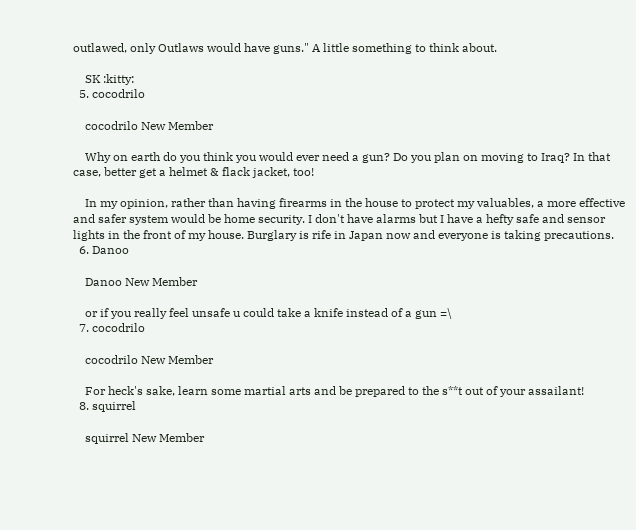outlawed, only Outlaws would have guns." A little something to think about.

    SK :kitty:
  5. cocodrilo

    cocodrilo New Member

    Why on earth do you think you would ever need a gun? Do you plan on moving to Iraq? In that case, better get a helmet & flack jacket, too!

    In my opinion, rather than having firearms in the house to protect my valuables, a more effective and safer system would be home security. I don't have alarms but I have a hefty safe and sensor lights in the front of my house. Burglary is rife in Japan now and everyone is taking precautions.
  6. Danoo

    Danoo New Member

    or if you really feel unsafe u could take a knife instead of a gun =\
  7. cocodrilo

    cocodrilo New Member

    For heck's sake, learn some martial arts and be prepared to the s**t out of your assailant!
  8. squirrel

    squirrel New Member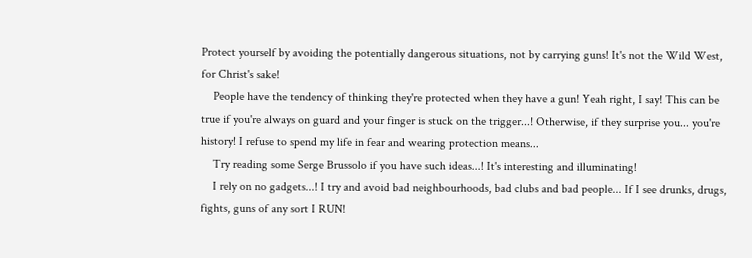Protect yourself by avoiding the potentially dangerous situations, not by carrying guns! It's not the Wild West, for Christ's sake!
    People have the tendency of thinking they're protected when they have a gun! Yeah right, I say! This can be true if you're always on guard and your finger is stuck on the trigger...! Otherwise, if they surprise you... you're history! I refuse to spend my life in fear and wearing protection means...
    Try reading some Serge Brussolo if you have such ideas...! It's interesting and illuminating!
    I rely on no gadgets...! I try and avoid bad neighbourhoods, bad clubs and bad people... If I see drunks, drugs, fights, guns of any sort I RUN!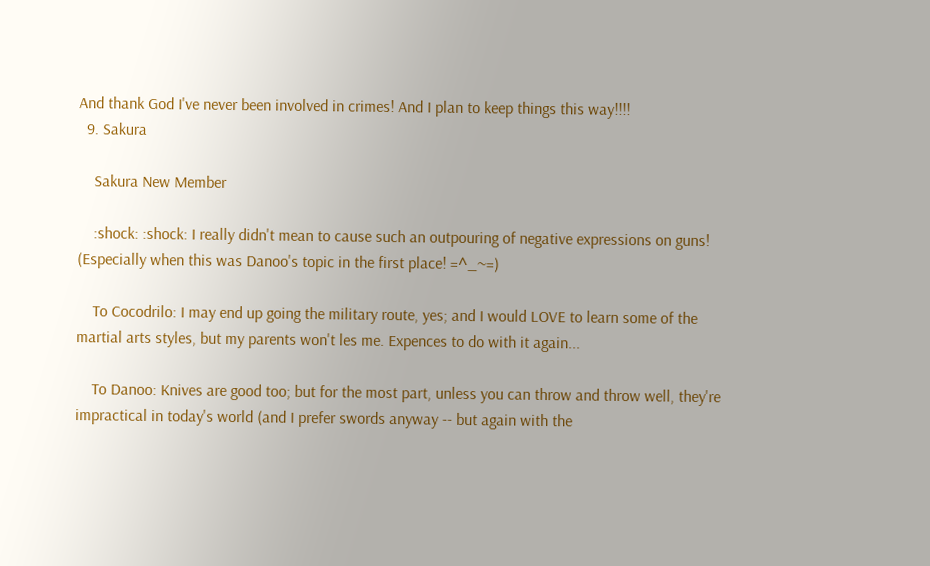And thank God I've never been involved in crimes! And I plan to keep things this way!!!!
  9. Sakura

    Sakura New Member

    :shock: :shock: I really didn't mean to cause such an outpouring of negative expressions on guns! (Especially when this was Danoo's topic in the first place! =^_~=)

    To Cocodrilo: I may end up going the military route, yes; and I would LOVE to learn some of the martial arts styles, but my parents won't les me. Expences to do with it again...

    To Danoo: Knives are good too; but for the most part, unless you can throw and throw well, they're impractical in today's world (and I prefer swords anyway -- but again with the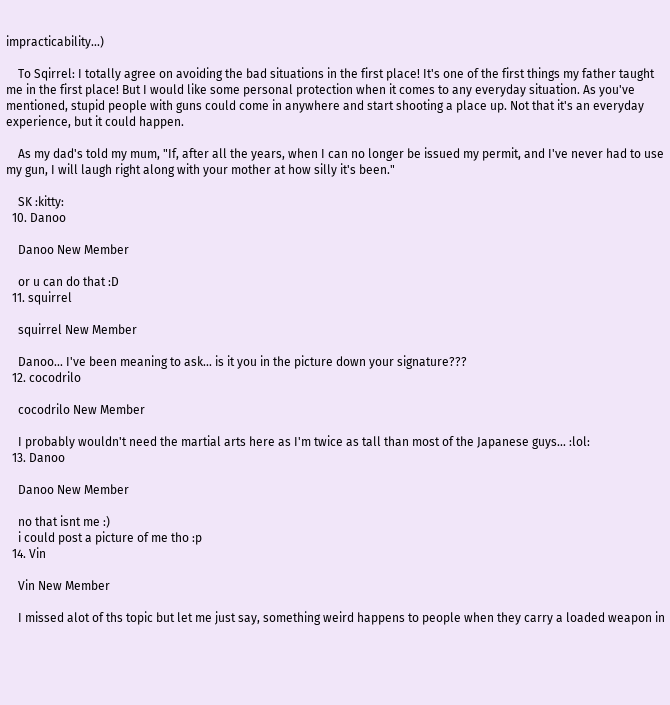impracticability...)

    To Sqirrel: I totally agree on avoiding the bad situations in the first place! It's one of the first things my father taught me in the first place! But I would like some personal protection when it comes to any everyday situation. As you've mentioned, stupid people with guns could come in anywhere and start shooting a place up. Not that it's an everyday experience, but it could happen.

    As my dad's told my mum, "If, after all the years, when I can no longer be issued my permit, and I've never had to use my gun, I will laugh right along with your mother at how silly it's been."

    SK :kitty:
  10. Danoo

    Danoo New Member

    or u can do that :D
  11. squirrel

    squirrel New Member

    Danoo... I've been meaning to ask... is it you in the picture down your signature???
  12. cocodrilo

    cocodrilo New Member

    I probably wouldn't need the martial arts here as I'm twice as tall than most of the Japanese guys... :lol:
  13. Danoo

    Danoo New Member

    no that isnt me :)
    i could post a picture of me tho :p
  14. Vin

    Vin New Member

    I missed alot of ths topic but let me just say, something weird happens to people when they carry a loaded weapon in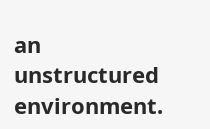an unstructured environment.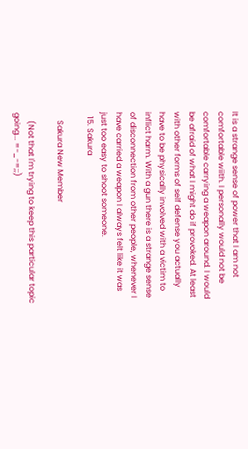It is a strange sense of power that I am not comfortable wiith. I personally would not be comfortable carrying a weapon around. I would be afraid of what I might do if provoked. At least with other forms of self defense you actually have to be physically involved with a victim to inflict harm. With a gun there is a strange sense of disconnection from other people, whenever I have carried a weapon I always felt like it was just too easy to shoot someone.
  15. Sakura

    Sakura New Member

    (Not that I'm trying to keep this particular topic going... =-_-=;;)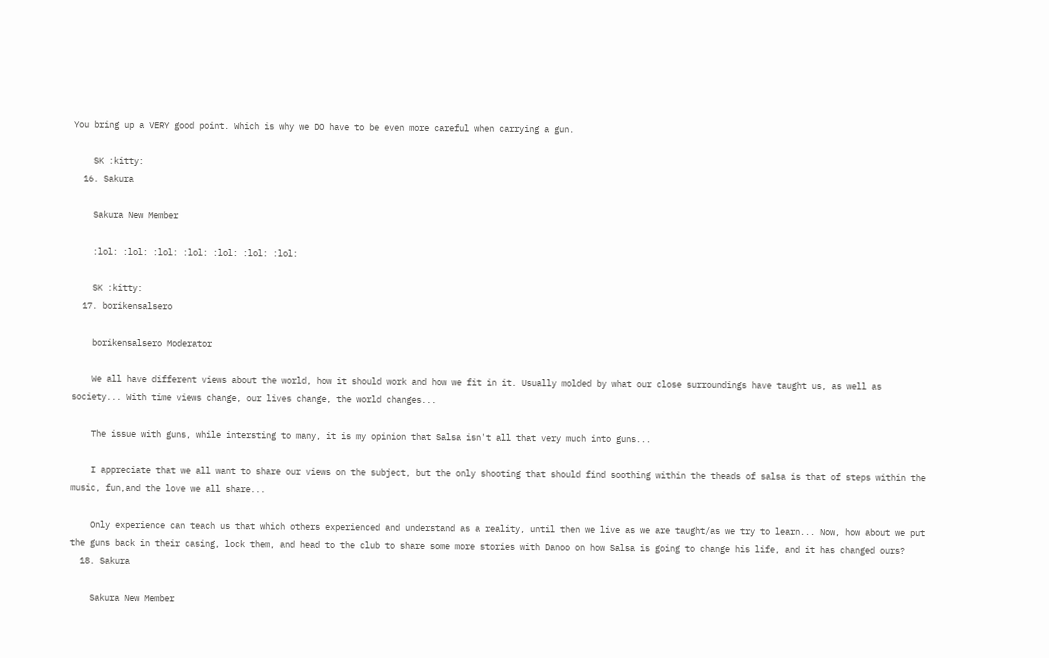You bring up a VERY good point. Which is why we DO have to be even more careful when carrying a gun.

    SK :kitty:
  16. Sakura

    Sakura New Member

    :lol: :lol: :lol: :lol: :lol: :lol: :lol:

    SK :kitty:
  17. borikensalsero

    borikensalsero Moderator

    We all have different views about the world, how it should work and how we fit in it. Usually molded by what our close surroundings have taught us, as well as society... With time views change, our lives change, the world changes...

    The issue with guns, while intersting to many, it is my opinion that Salsa isn't all that very much into guns...

    I appreciate that we all want to share our views on the subject, but the only shooting that should find soothing within the theads of salsa is that of steps within the music, fun,and the love we all share...

    Only experience can teach us that which others experienced and understand as a reality, until then we live as we are taught/as we try to learn... Now, how about we put the guns back in their casing, lock them, and head to the club to share some more stories with Danoo on how Salsa is going to change his life, and it has changed ours?
  18. Sakura

    Sakura New Member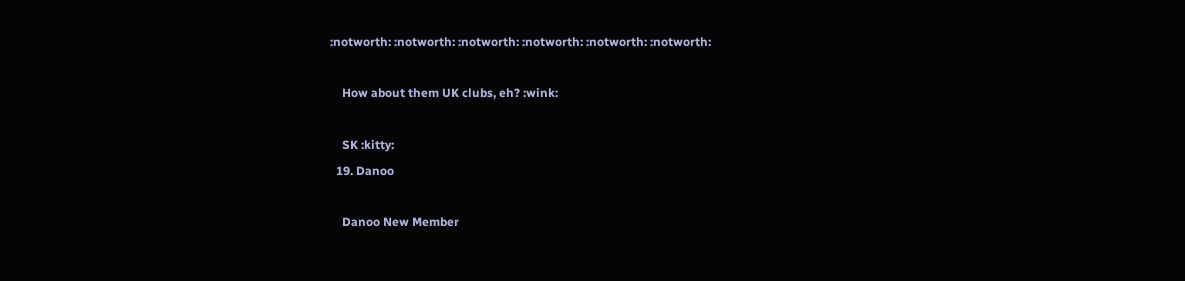:notworth: :notworth: :notworth: :notworth: :notworth: :notworth:

    How about them UK clubs, eh? :wink:

    SK :kitty:
  19. Danoo

    Danoo New Member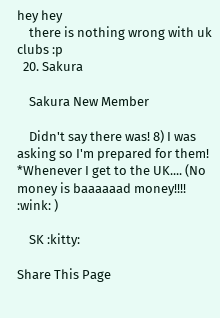hey hey
    there is nothing wrong with uk clubs :p
  20. Sakura

    Sakura New Member

    Didn't say there was! 8) I was asking so I'm prepared for them! *Whenever I get to the UK.... (No money is baaaaaad money!!!! :wink: )

    SK :kitty:

Share This Page